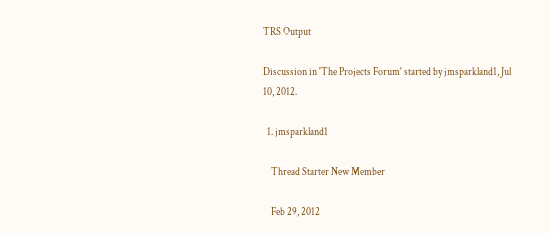TRS Output

Discussion in 'The Projects Forum' started by jmsparkland1, Jul 10, 2012.

  1. jmsparkland1

    Thread Starter New Member

    Feb 29, 2012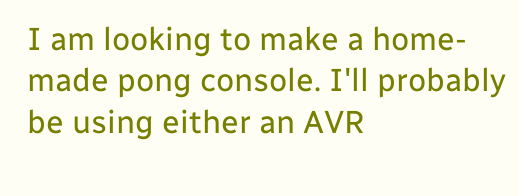I am looking to make a home-made pong console. I'll probably be using either an AVR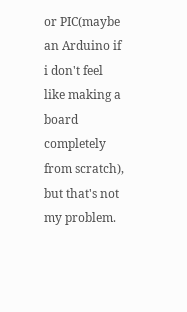or PIC(maybe an Arduino if i don't feel like making a board completely from scratch), but that's not my problem.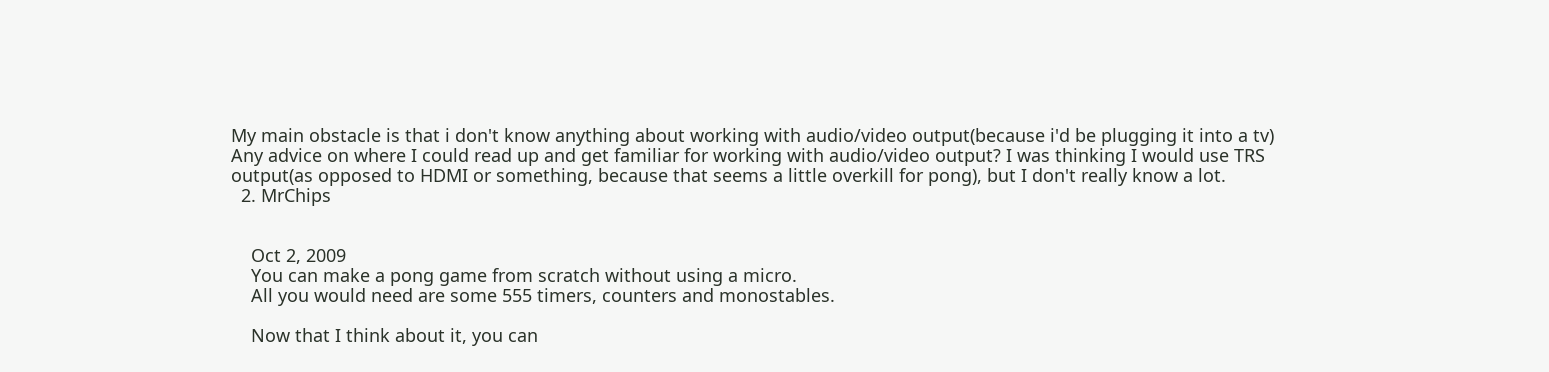My main obstacle is that i don't know anything about working with audio/video output(because i'd be plugging it into a tv) Any advice on where I could read up and get familiar for working with audio/video output? I was thinking I would use TRS output(as opposed to HDMI or something, because that seems a little overkill for pong), but I don't really know a lot.
  2. MrChips


    Oct 2, 2009
    You can make a pong game from scratch without using a micro.
    All you would need are some 555 timers, counters and monostables.

    Now that I think about it, you can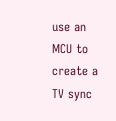use an MCU to create a TV sync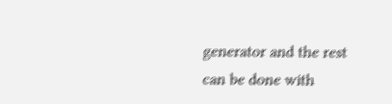generator and the rest can be done with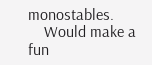monostables.
    Would make a fun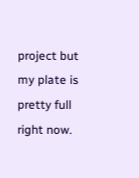project but my plate is pretty full right now.